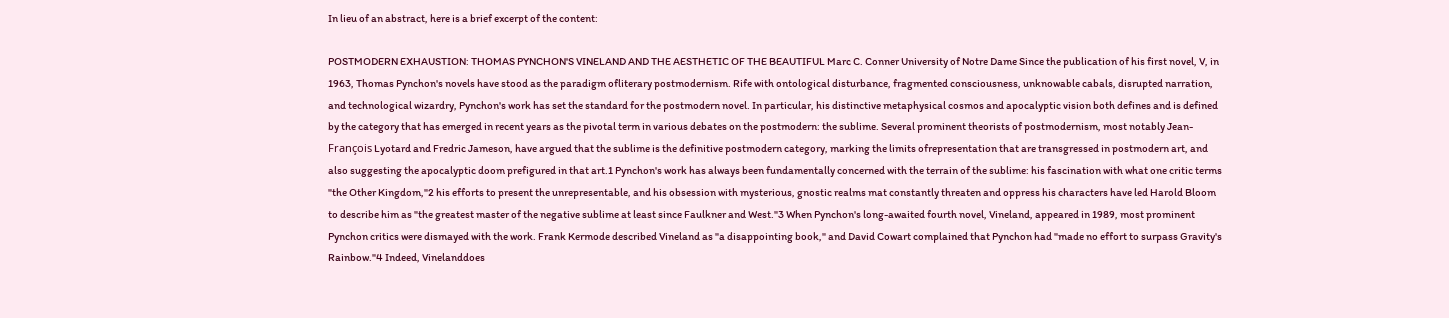In lieu of an abstract, here is a brief excerpt of the content:

POSTMODERN EXHAUSTION: THOMAS PYNCHON'S VINELAND AND THE AESTHETIC OF THE BEAUTIFUL Marc C. Conner University of Notre Dame Since the publication of his first novel, V, in 1963, Thomas Pynchon's novels have stood as the paradigm ofliterary postmodernism. Rife with ontological disturbance, fragmented consciousness, unknowable cabals, disrupted narration, and technological wizardry, Pynchon's work has set the standard for the postmodern novel. In particular, his distinctive metaphysical cosmos and apocalyptic vision both defines and is defined by the category that has emerged in recent years as the pivotal term in various debates on the postmodern: the sublime. Several prominent theorists of postmodernism, most notably Jean-François Lyotard and Fredric Jameson, have argued that the sublime is the definitive postmodern category, marking the limits ofrepresentation that are transgressed in postmodern art, and also suggesting the apocalyptic doom prefigured in that art.1 Pynchon's work has always been fundamentally concerned with the terrain of the sublime: his fascination with what one critic terms "the Other Kingdom,"2 his efforts to present the unrepresentable, and his obsession with mysterious, gnostic realms mat constantly threaten and oppress his characters have led Harold Bloom to describe him as "the greatest master of the negative sublime at least since Faulkner and West."3 When Pynchon's long-awaited fourth novel, Vineland, appeared in 1989, most prominent Pynchon critics were dismayed with the work. Frank Kermode described Vineland as "a disappointing book," and David Cowart complained that Pynchon had "made no effort to surpass Gravity's Rainbow."4 Indeed, Vinelanddoes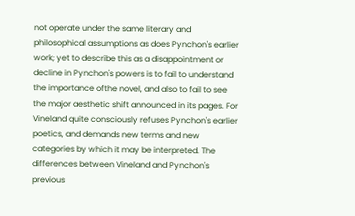not operate under the same literary and philosophical assumptions as does Pynchon's earlier work; yet to describe this as a disappointment or decline in Pynchon's powers is to fail to understand the importance ofthe novel, and also to fail to see the major aesthetic shift announced in its pages. For Vineland quite consciously refuses Pynchon's earlier poetics, and demands new terms and new categories by which it may be interpreted. The differences between Vineland and Pynchon's previous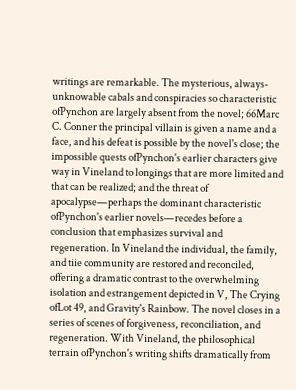writings are remarkable. The mysterious, always-unknowable cabals and conspiracies so characteristic ofPynchon are largely absent from the novel; 66Marc C. Conner the principal villain is given a name and a face, and his defeat is possible by the novel's close; the impossible quests ofPynchon's earlier characters give way in Vineland to longings that are more limited and that can be realized; and the threat of apocalypse—perhaps the dominant characteristic ofPynchon's earlier novels—recedes before a conclusion that emphasizes survival and regeneration. In Vineland the individual, the family, and tiie community are restored and reconciled, offering a dramatic contrast to the overwhelming isolation and estrangement depicted in V, The Crying ofLot 49, and Gravity's Rainbow. The novel closes in a series of scenes of forgiveness, reconciliation, and regeneration. With Vineland, the philosophical terrain ofPynchon's writing shifts dramatically from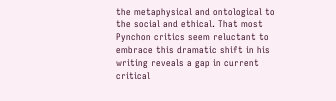the metaphysical and ontological to the social and ethical. That most Pynchon critics seem reluctant to embrace this dramatic shift in his writing reveals a gap in current critical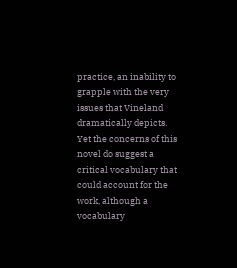practice, an inability to grapple with the very issues that Vineland dramatically depicts. Yet the concerns of this novel do suggest a critical vocabulary that could account for the work, although a vocabulary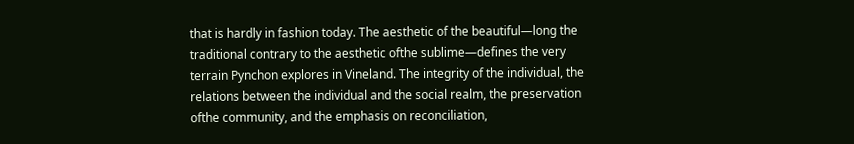that is hardly in fashion today. The aesthetic of the beautiful—long the traditional contrary to the aesthetic ofthe sublime—defines the very terrain Pynchon explores in Vineland. The integrity of the individual, the relations between the individual and the social realm, the preservation ofthe community, and the emphasis on reconciliation,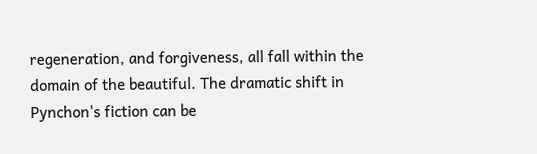regeneration, and forgiveness, all fall within the domain of the beautiful. The dramatic shift in Pynchon's fiction can be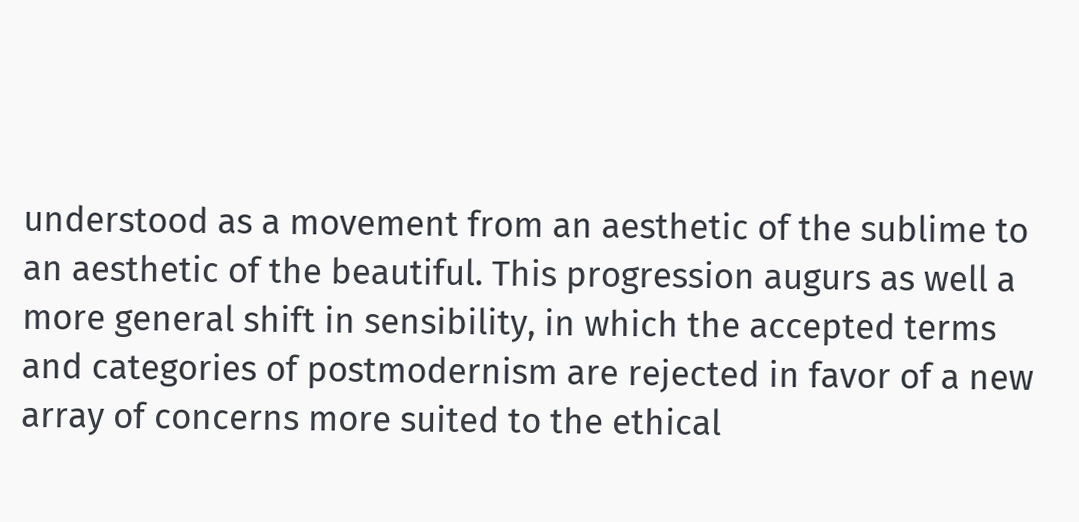understood as a movement from an aesthetic of the sublime to an aesthetic of the beautiful. This progression augurs as well a more general shift in sensibility, in which the accepted terms and categories of postmodernism are rejected in favor of a new array of concerns more suited to the ethical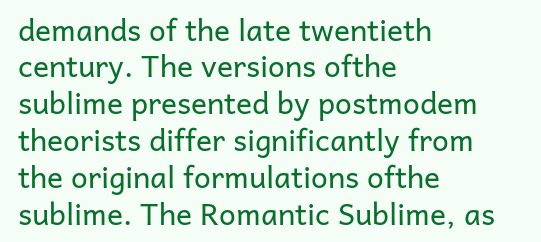demands of the late twentieth century. The versions ofthe sublime presented by postmodem theorists differ significantly from the original formulations ofthe sublime. The Romantic Sublime, as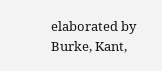elaborated by Burke, Kant,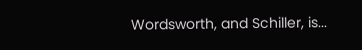Wordsworth, and Schiller, is...